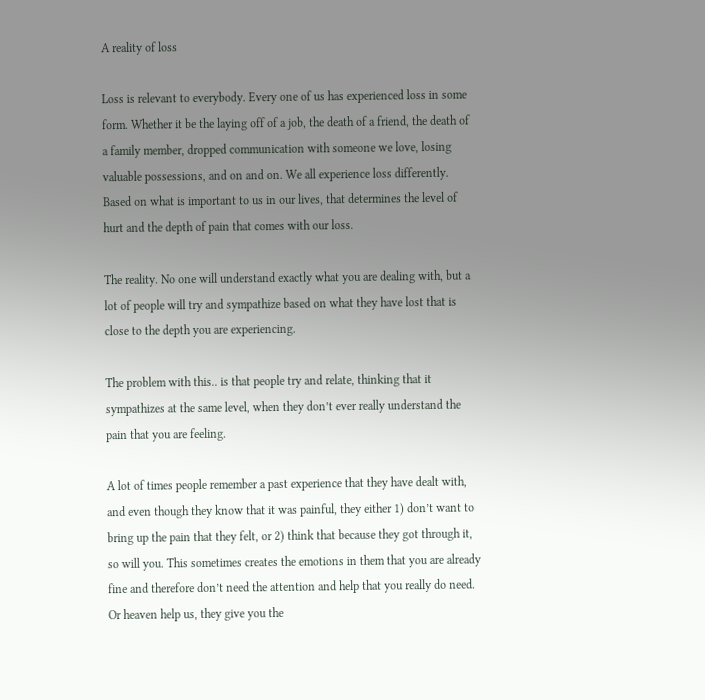A reality of loss

Loss is relevant to everybody. Every one of us has experienced loss in some form. Whether it be the laying off of a job, the death of a friend, the death of a family member, dropped communication with someone we love, losing valuable possessions, and on and on. We all experience loss differently. Based on what is important to us in our lives, that determines the level of hurt and the depth of pain that comes with our loss.

The reality. No one will understand exactly what you are dealing with, but a lot of people will try and sympathize based on what they have lost that is close to the depth you are experiencing.

The problem with this.. is that people try and relate, thinking that it sympathizes at the same level, when they don’t ever really understand the pain that you are feeling.

A lot of times people remember a past experience that they have dealt with, and even though they know that it was painful, they either 1) don’t want to bring up the pain that they felt, or 2) think that because they got through it, so will you. This sometimes creates the emotions in them that you are already fine and therefore don’t need the attention and help that you really do need. Or heaven help us, they give you the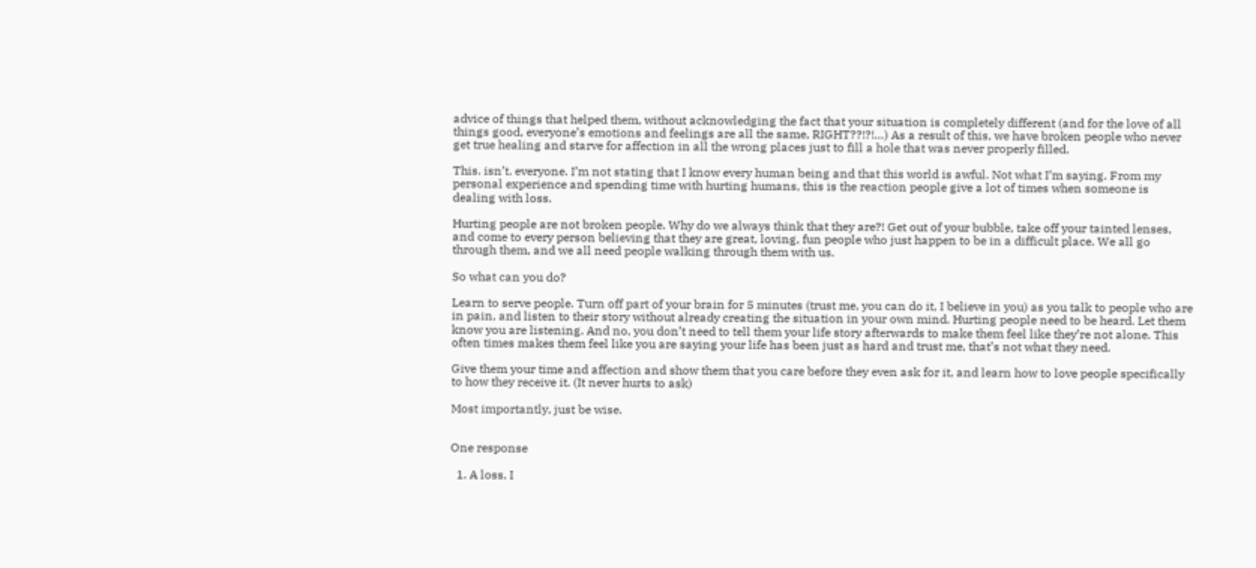advice of things that helped them, without acknowledging the fact that your situation is completely different (and for the love of all things good, everyone’s emotions and feelings are all the same, RIGHT??!?!…) As a result of this, we have broken people who never get true healing and starve for affection in all the wrong places just to fill a hole that was never properly filled.

This. isn’t. everyone. I’m not stating that I know every human being and that this world is awful. Not what I’m saying. From my personal experience and spending time with hurting humans, this is the reaction people give a lot of times when someone is dealing with loss.

Hurting people are not broken people. Why do we always think that they are?! Get out of your bubble, take off your tainted lenses, and come to every person believing that they are great, loving, fun people who just happen to be in a difficult place. We all go through them, and we all need people walking through them with us.

So what can you do?

Learn to serve people. Turn off part of your brain for 5 minutes (trust me, you can do it, I believe in you) as you talk to people who are in pain, and listen to their story without already creating the situation in your own mind. Hurting people need to be heard. Let them know you are listening. And no, you don’t need to tell them your life story afterwards to make them feel like they’re not alone. This often times makes them feel like you are saying your life has been just as hard and trust me, that’s not what they need.

Give them your time and affection and show them that you care before they even ask for it, and learn how to love people specifically to how they receive it. (It never hurts to ask)

Most importantly, just be wise.


One response

  1. A loss. I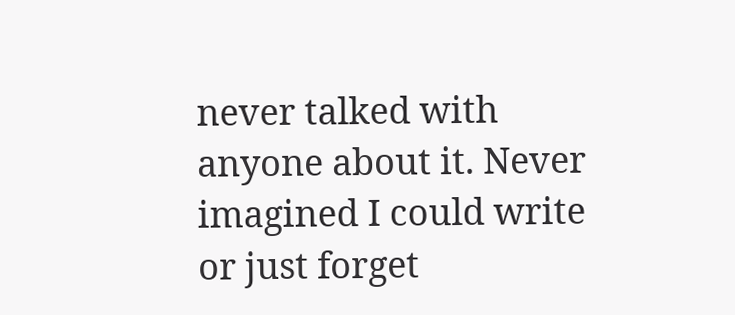never talked with anyone about it. Never imagined I could write or just forget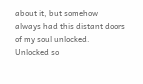about it, but somehow always had this distant doors of my soul unlocked. Unlocked so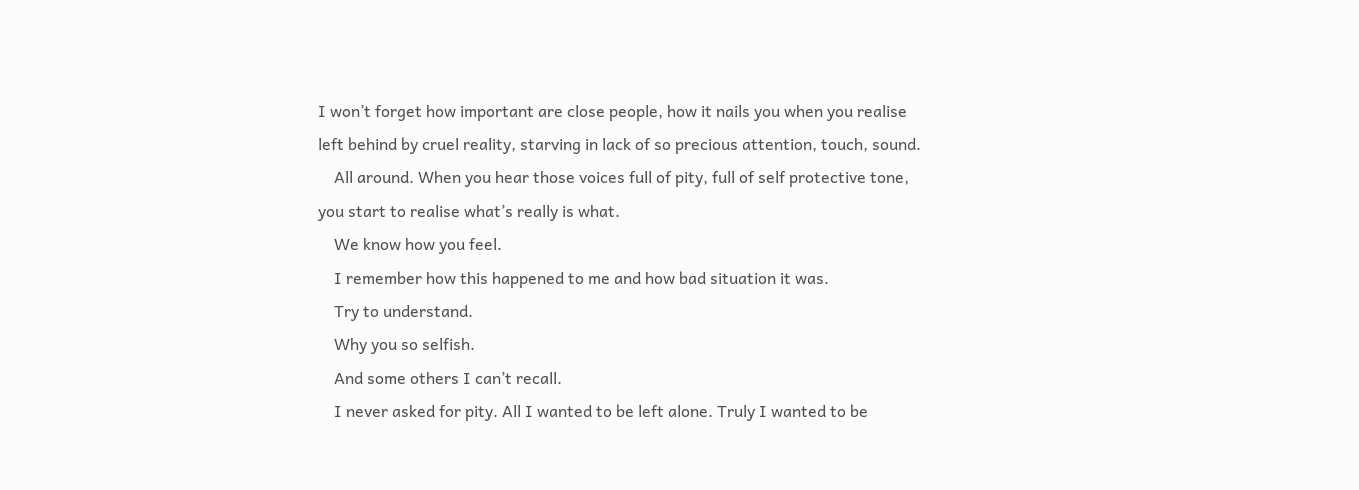I won’t forget how important are close people, how it nails you when you realise left behind by cruel reality, starving in lack of so precious attention, touch, sound.
    All around. When you hear those voices full of pity, full of self protective tone, you start to realise what’s really is what.
    We know how you feel.
    I remember how this happened to me and how bad situation it was.
    Try to understand.
    Why you so selfish.
    And some others I can’t recall.
    I never asked for pity. All I wanted to be left alone. Truly I wanted to be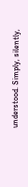understood. Simply, silently,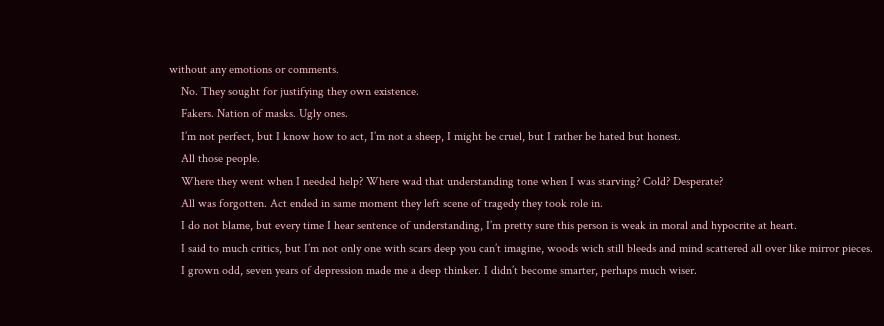without any emotions or comments.
    No. They sought for justifying they own existence.
    Fakers. Nation of masks. Ugly ones.
    I’m not perfect, but I know how to act, I’m not a sheep, I might be cruel, but I rather be hated but honest.
    All those people.
    Where they went when I needed help? Where wad that understanding tone when I was starving? Cold? Desperate?
    All was forgotten. Act ended in same moment they left scene of tragedy they took role in.
    I do not blame, but every time I hear sentence of understanding, I’m pretty sure this person is weak in moral and hypocrite at heart.
    I said to much critics, but I’m not only one with scars deep you can’t imagine, woods wich still bleeds and mind scattered all over like mirror pieces.
    I grown odd, seven years of depression made me a deep thinker. I didn’t become smarter, perhaps much wiser.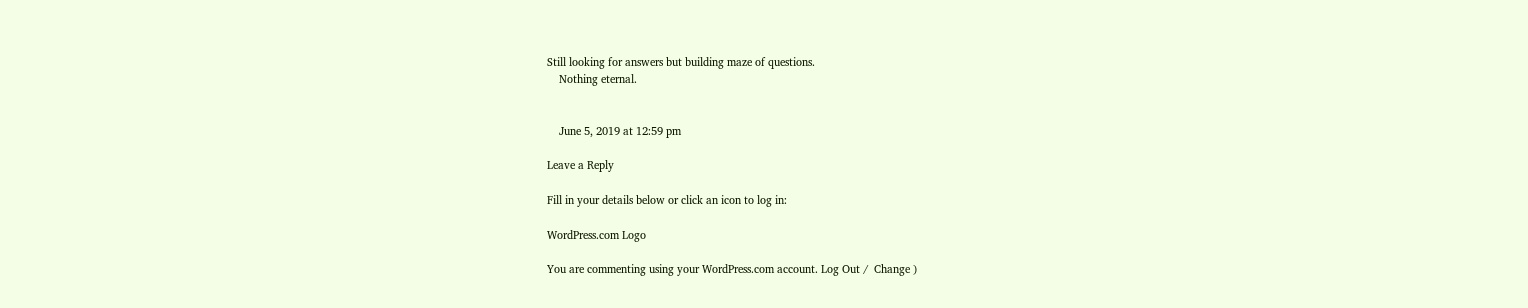Still looking for answers but building maze of questions.
    Nothing eternal.


    June 5, 2019 at 12:59 pm

Leave a Reply

Fill in your details below or click an icon to log in:

WordPress.com Logo

You are commenting using your WordPress.com account. Log Out /  Change )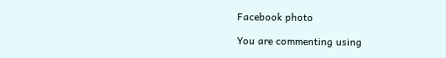Facebook photo

You are commenting using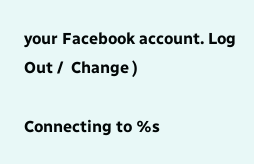your Facebook account. Log Out /  Change )

Connecting to %s